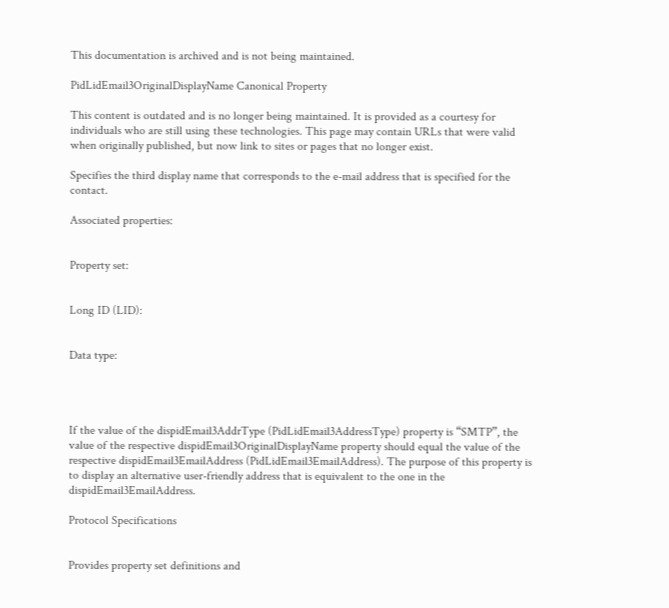This documentation is archived and is not being maintained.

PidLidEmail3OriginalDisplayName Canonical Property

This content is outdated and is no longer being maintained. It is provided as a courtesy for individuals who are still using these technologies. This page may contain URLs that were valid when originally published, but now link to sites or pages that no longer exist.

Specifies the third display name that corresponds to the e-mail address that is specified for the contact.

Associated properties:


Property set:


Long ID (LID):


Data type:




If the value of the dispidEmail3AddrType (PidLidEmail3AddressType) property is “SMTP”, the value of the respective dispidEmail3OriginalDisplayName property should equal the value of the respective dispidEmail3EmailAddress (PidLidEmail3EmailAddress). The purpose of this property is to display an alternative user-friendly address that is equivalent to the one in the dispidEmail3EmailAddress.

Protocol Specifications


Provides property set definitions and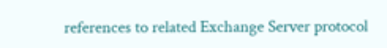references to related Exchange Server protocol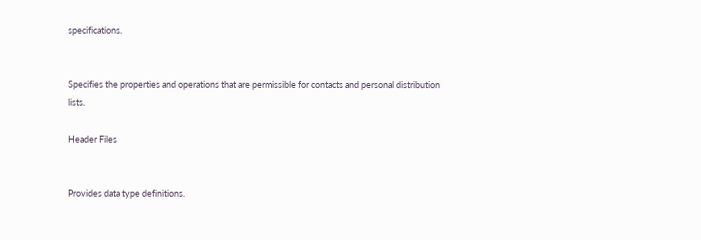specifications.


Specifies the properties and operations that are permissible for contacts and personal distribution lists.

Header Files


Provides data type definitions.